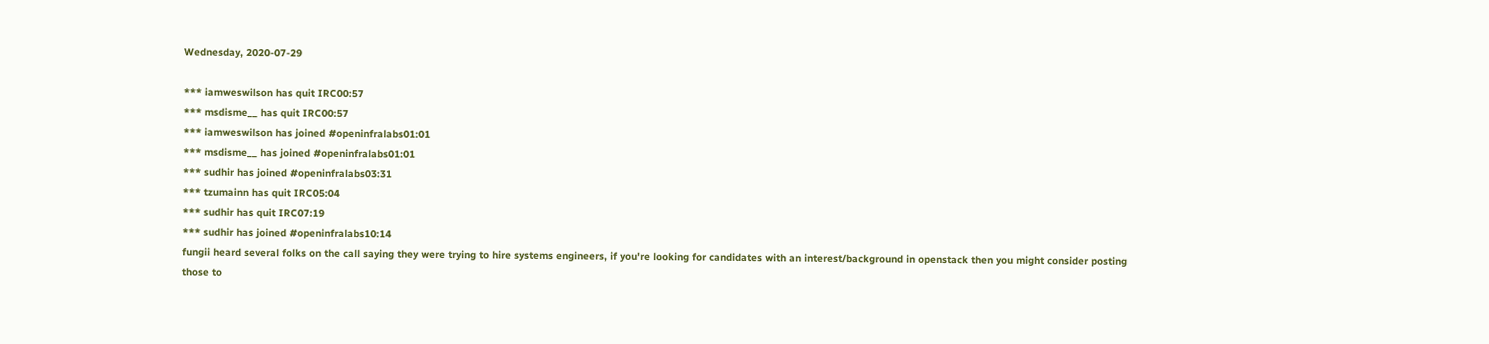Wednesday, 2020-07-29

*** iamweswilson has quit IRC00:57
*** msdisme__ has quit IRC00:57
*** iamweswilson has joined #openinfralabs01:01
*** msdisme__ has joined #openinfralabs01:01
*** sudhir has joined #openinfralabs03:31
*** tzumainn has quit IRC05:04
*** sudhir has quit IRC07:19
*** sudhir has joined #openinfralabs10:14
fungii heard several folks on the call saying they were trying to hire systems engineers, if you're looking for candidates with an interest/background in openstack then you might consider posting those to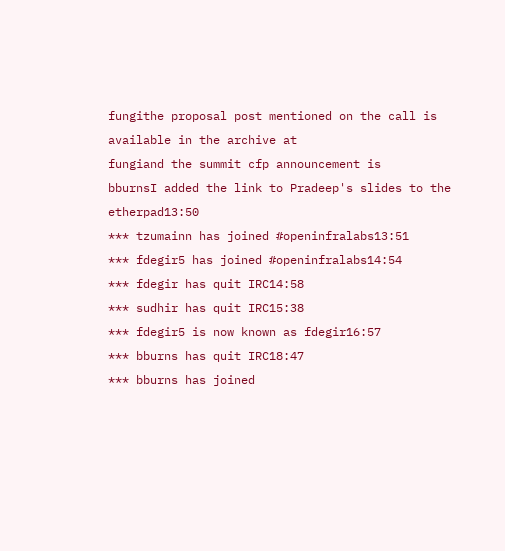fungithe proposal post mentioned on the call is available in the archive at
fungiand the summit cfp announcement is
bburnsI added the link to Pradeep's slides to the etherpad13:50
*** tzumainn has joined #openinfralabs13:51
*** fdegir5 has joined #openinfralabs14:54
*** fdegir has quit IRC14:58
*** sudhir has quit IRC15:38
*** fdegir5 is now known as fdegir16:57
*** bburns has quit IRC18:47
*** bburns has joined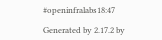#openinfralabs18:47

Generated by 2.17.2 by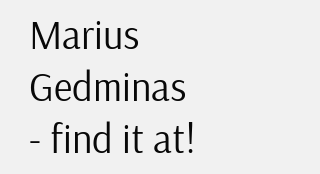Marius Gedminas - find it at!